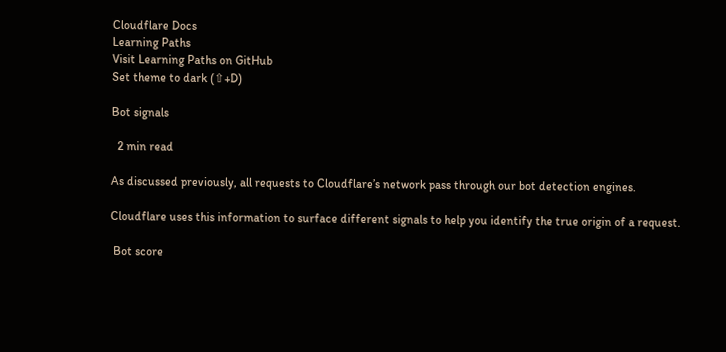Cloudflare Docs
Learning Paths
Visit Learning Paths on GitHub
Set theme to dark (⇧+D)

Bot signals

  2 min read

As discussed previously, all requests to Cloudflare’s network pass through our bot detection engines.

Cloudflare uses this information to surface different signals to help you identify the true origin of a request.

 Bot score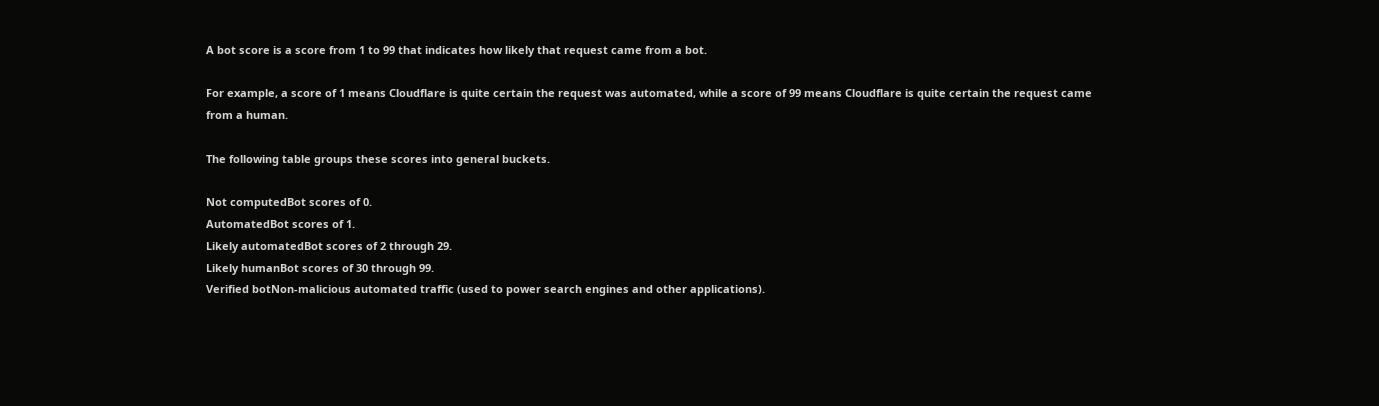A bot score is a score from 1 to 99 that indicates how likely that request came from a bot.

For example, a score of 1 means Cloudflare is quite certain the request was automated, while a score of 99 means Cloudflare is quite certain the request came from a human.

The following table groups these scores into general buckets.

Not computedBot scores of 0.
AutomatedBot scores of 1.
Likely automatedBot scores of 2 through 29.
Likely humanBot scores of 30 through 99.
Verified botNon-malicious automated traffic (used to power search engines and other applications).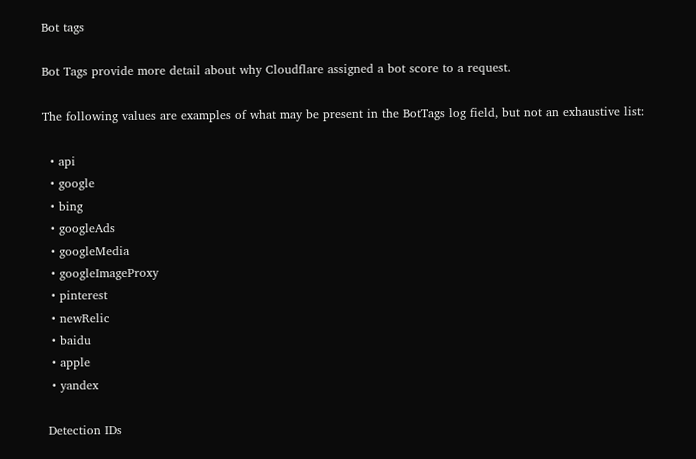Bot tags

Bot Tags provide more detail about why Cloudflare assigned a bot score to a request.

The following values are examples of what may be present in the BotTags log field, but not an exhaustive list:

  • api
  • google
  • bing
  • googleAds
  • googleMedia
  • googleImageProxy
  • pinterest
  • newRelic
  • baidu
  • apple
  • yandex

 Detection IDs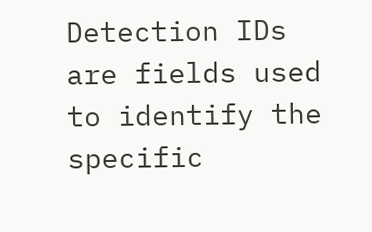Detection IDs are fields used to identify the specific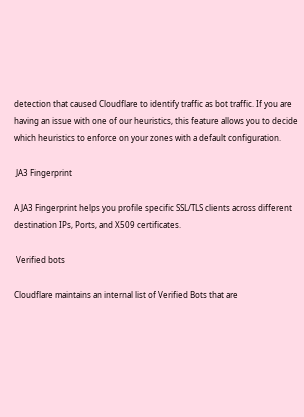detection that caused Cloudflare to identify traffic as bot traffic. If you are having an issue with one of our heuristics, this feature allows you to decide which heuristics to enforce on your zones with a default configuration.

 JA3 Fingerprint

A JA3 Fingerprint helps you profile specific SSL/TLS clients across different destination IPs, Ports, and X509 certificates.

 Verified bots

Cloudflare maintains an internal list of Verified Bots that are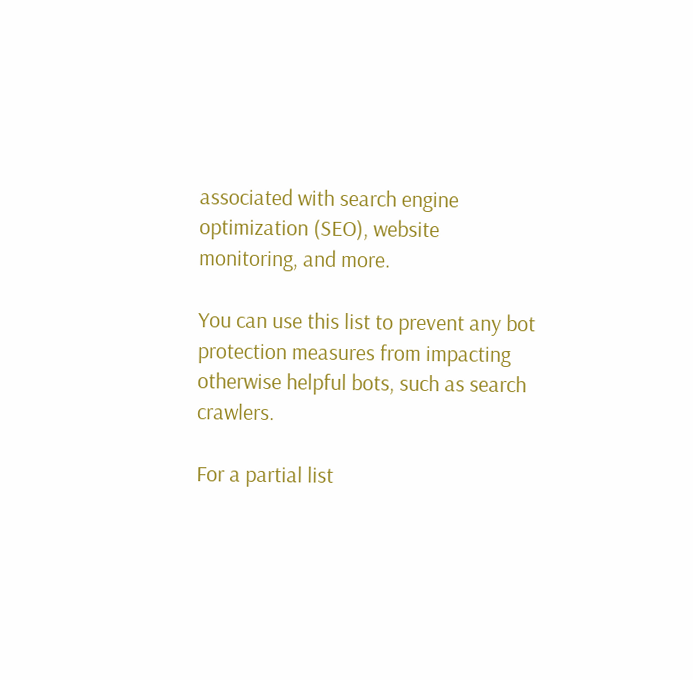associated with search engine optimization (SEO), website monitoring, and more.

You can use this list to prevent any bot protection measures from impacting otherwise helpful bots, such as search crawlers.

For a partial list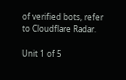of verified bots, refer to Cloudflare Radar.

Unit 1 of 5